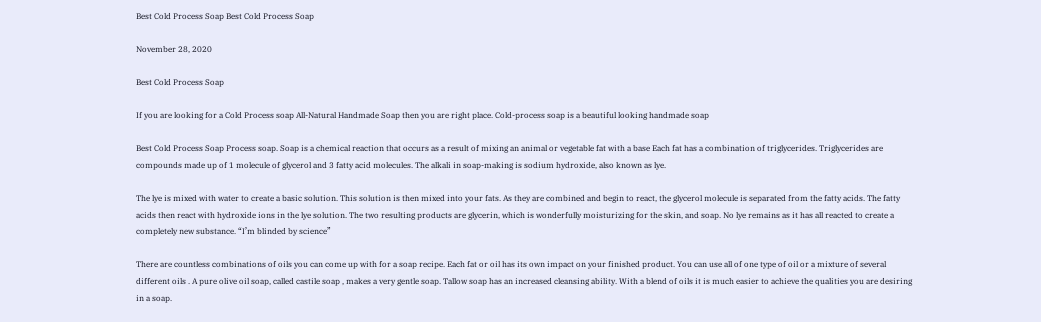Best Cold Process Soap Best Cold Process Soap

November 28, 2020

Best Cold Process Soap

If you are looking for a Cold Process soap All-Natural Handmade Soap then you are right place. Cold-process soap is a beautiful looking handmade soap

Best Cold Process Soap Process soap. Soap is a chemical reaction that occurs as a result of mixing an animal or vegetable fat with a base Each fat has a combination of triglycerides. Triglycerides are compounds made up of 1 molecule of glycerol and 3 fatty acid molecules. The alkali in soap-making is sodium hydroxide, also known as lye.

The lye is mixed with water to create a basic solution. This solution is then mixed into your fats. As they are combined and begin to react, the glycerol molecule is separated from the fatty acids. The fatty acids then react with hydroxide ions in the lye solution. The two resulting products are glycerin, which is wonderfully moisturizing for the skin, and soap. No lye remains as it has all reacted to create a completely new substance. “I’m blinded by science”

There are countless combinations of oils you can come up with for a soap recipe. Each fat or oil has its own impact on your finished product. You can use all of one type of oil or a mixture of several different oils . A pure olive oil soap, called castile soap , makes a very gentle soap. Tallow soap has an increased cleansing ability. With a blend of oils it is much easier to achieve the qualities you are desiring in a soap.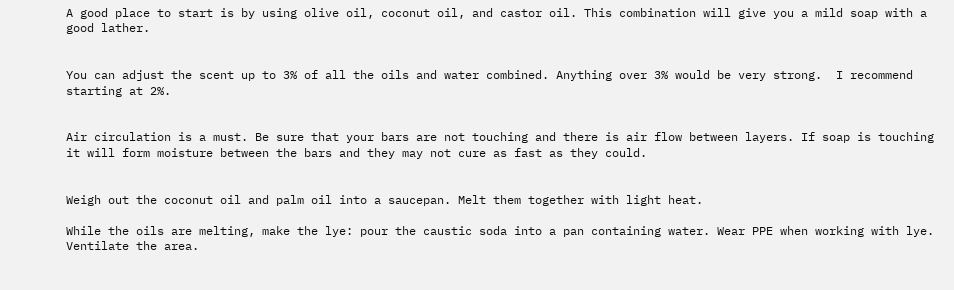A good place to start is by using olive oil, coconut oil, and castor oil. This combination will give you a mild soap with a good lather.


You can adjust the scent up to 3% of all the oils and water combined. Anything over 3% would be very strong.  I recommend starting at 2%.


Air circulation is a must. Be sure that your bars are not touching and there is air flow between layers. If soap is touching it will form moisture between the bars and they may not cure as fast as they could.


Weigh out the coconut oil and palm oil into a saucepan. Melt them together with light heat.

While the oils are melting, make the lye: pour the caustic soda into a pan containing water. Wear PPE when working with lye. Ventilate the area.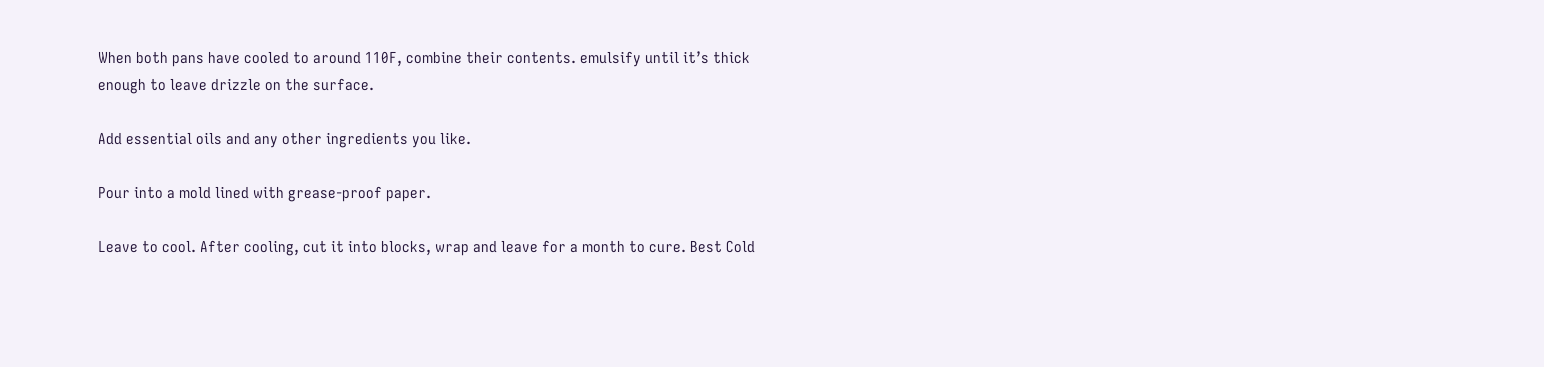When both pans have cooled to around 110F, combine their contents. emulsify until it’s thick enough to leave drizzle on the surface.

Add essential oils and any other ingredients you like.

Pour into a mold lined with grease-proof paper.

Leave to cool. After cooling, cut it into blocks, wrap and leave for a month to cure. Best Cold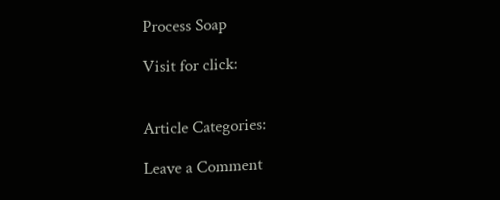Process Soap

Visit for click:


Article Categories:

Leave a Comment